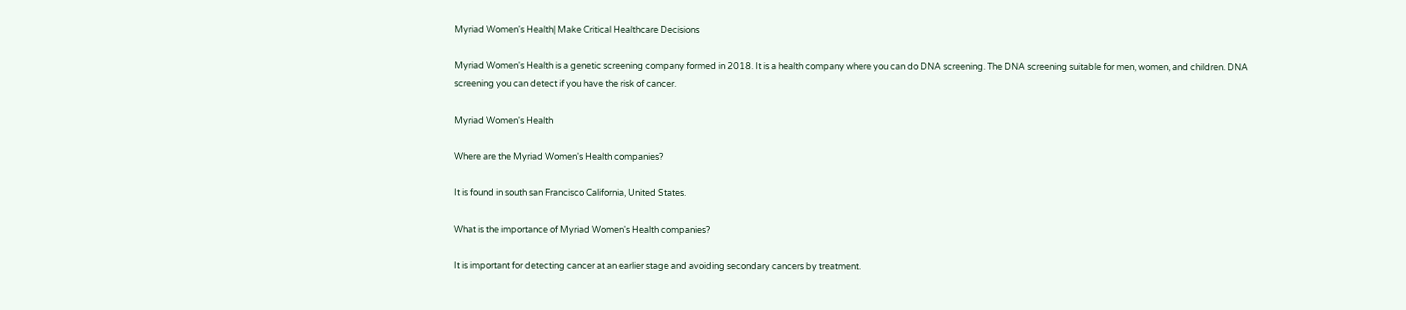Myriad Women's Health| Make Critical Healthcare Decisions

Myriad Women's Health is a genetic screening company formed in 2018. It is a health company where you can do DNA screening. The DNA screening suitable for men, women, and children. DNA screening you can detect if you have the risk of cancer.

Myriad Women's Health

Where are the Myriad Women's Health companies?

It is found in south san Francisco California, United States.

What is the importance of Myriad Women's Health companies?

It is important for detecting cancer at an earlier stage and avoiding secondary cancers by treatment.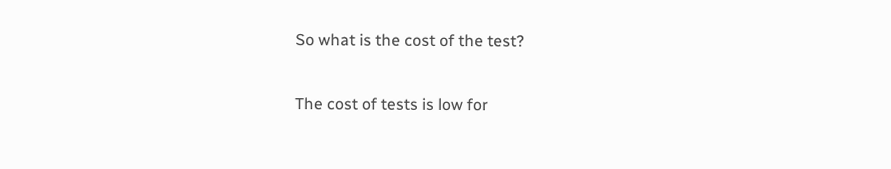So what is the cost of the test?

The cost of tests is low for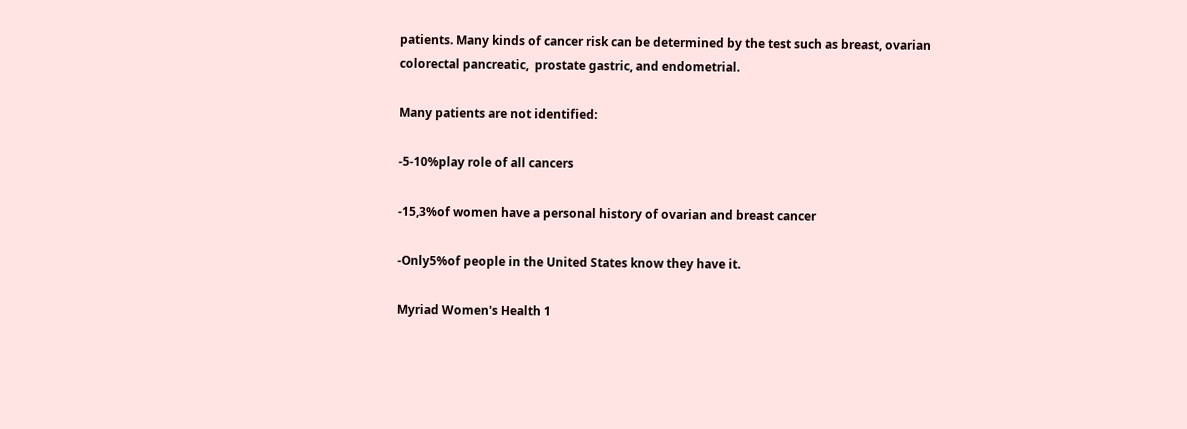patients. Many kinds of cancer risk can be determined by the test such as breast, ovarian colorectal pancreatic,  prostate gastric, and endometrial.

Many patients are not identified:

-5-10%play role of all cancers

-15,3%of women have a personal history of ovarian and breast cancer

-Only5%of people in the United States know they have it.

Myriad Women's Health 1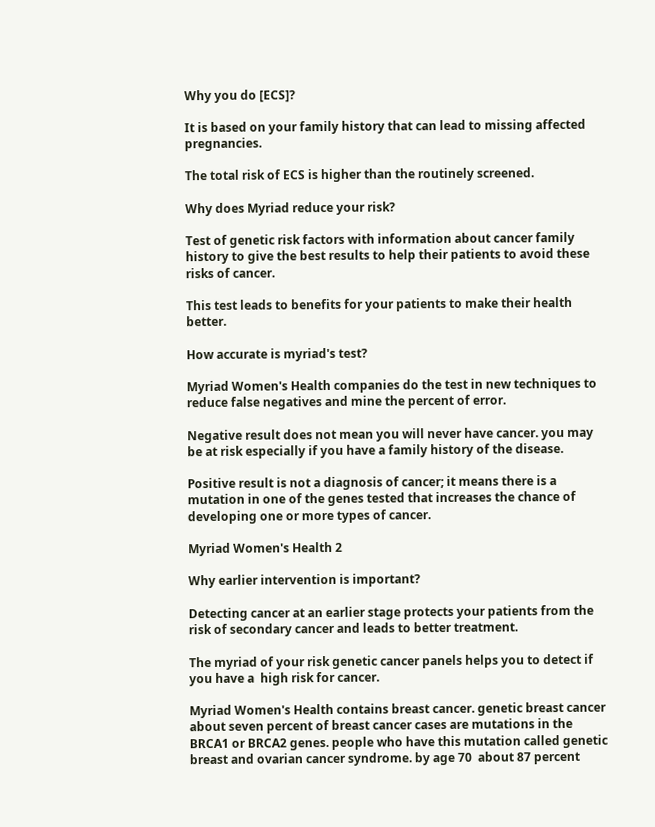Why you do [ECS]?

It is based on your family history that can lead to missing affected pregnancies.

The total risk of ECS is higher than the routinely screened.

Why does Myriad reduce your risk?

Test of genetic risk factors with information about cancer family history to give the best results to help their patients to avoid these risks of cancer.

This test leads to benefits for your patients to make their health better.

How accurate is myriad's test?

Myriad Women's Health companies do the test in new techniques to reduce false negatives and mine the percent of error.

Negative result does not mean you will never have cancer. you may be at risk especially if you have a family history of the disease.

Positive result is not a diagnosis of cancer; it means there is a mutation in one of the genes tested that increases the chance of developing one or more types of cancer.

Myriad Women's Health 2

Why earlier intervention is important?

Detecting cancer at an earlier stage protects your patients from the risk of secondary cancer and leads to better treatment.

The myriad of your risk genetic cancer panels helps you to detect if you have a  high risk for cancer.

Myriad Women's Health contains breast cancer. genetic breast cancer about seven percent of breast cancer cases are mutations in the BRCA1 or BRCA2 genes. people who have this mutation called genetic breast and ovarian cancer syndrome. by age 70  about 87 percent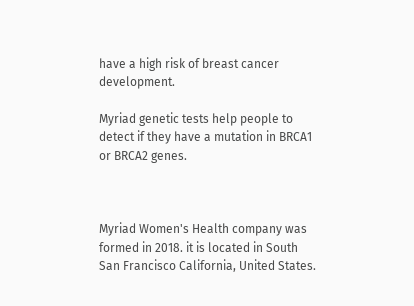have a high risk of breast cancer development.

Myriad genetic tests help people to detect if they have a mutation in BRCA1 or BRCA2 genes.



Myriad Women's Health company was formed in 2018. it is located in South San Francisco California, United States.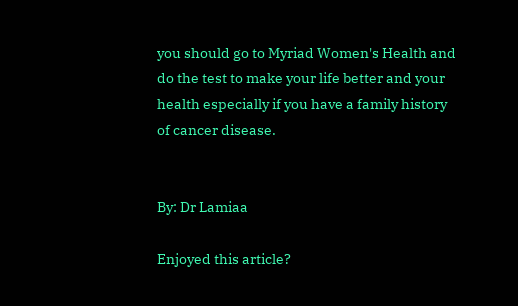you should go to Myriad Women's Health and do the test to make your life better and your health especially if you have a family history of cancer disease.


By: Dr Lamiaa

Enjoyed this article?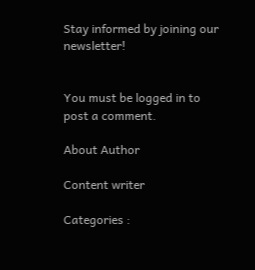Stay informed by joining our newsletter!


You must be logged in to post a comment.

About Author

Content writer

Categories :